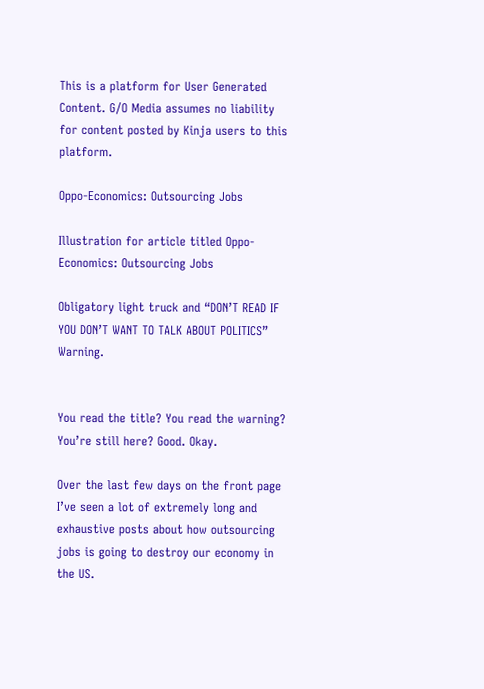This is a platform for User Generated Content. G/O Media assumes no liability for content posted by Kinja users to this platform.

Oppo-Economics: Outsourcing Jobs

Illustration for article titled Oppo-Economics: Outsourcing Jobs

Obligatory light truck and “DON’T READ IF YOU DON’T WANT TO TALK ABOUT POLITICS” Warning.


You read the title? You read the warning? You’re still here? Good. Okay.

Over the last few days on the front page I’ve seen a lot of extremely long and exhaustive posts about how outsourcing jobs is going to destroy our economy in the US.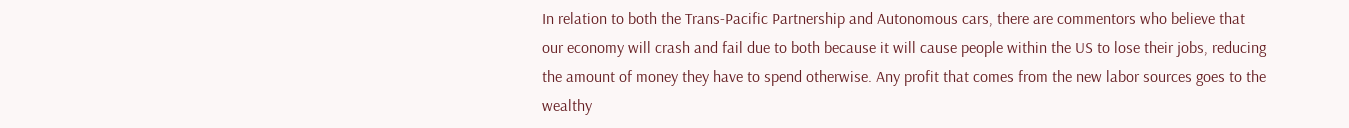In relation to both the Trans-Pacific Partnership and Autonomous cars, there are commentors who believe that our economy will crash and fail due to both because it will cause people within the US to lose their jobs, reducing the amount of money they have to spend otherwise. Any profit that comes from the new labor sources goes to the wealthy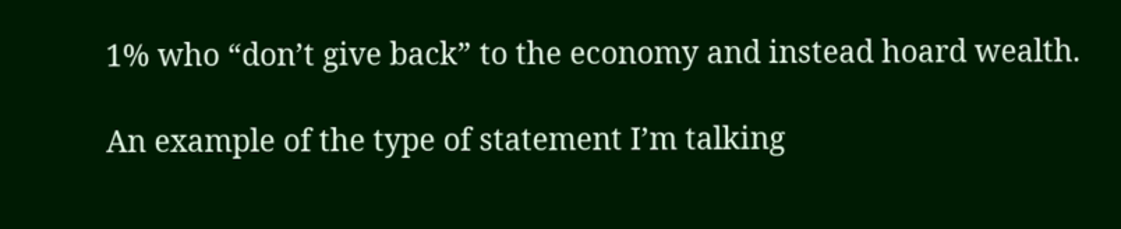1% who “don’t give back” to the economy and instead hoard wealth.

An example of the type of statement I’m talking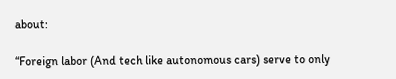about:

“Foreign labor (And tech like autonomous cars) serve to only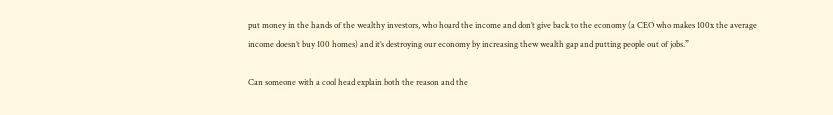put money in the hands of the wealthy investors, who hoard the income and don’t give back to the economy (a CEO who makes 100x the average income doesn’t buy 100 homes) and it’s destroying our economy by increasing thew wealth gap and putting people out of jobs.”

Can someone with a cool head explain both the reason and the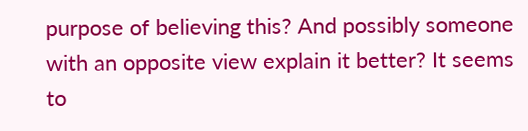purpose of believing this? And possibly someone with an opposite view explain it better? It seems to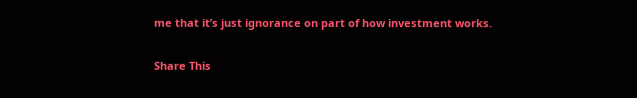me that it’s just ignorance on part of how investment works.

Share This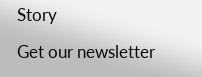Story

Get our newsletter